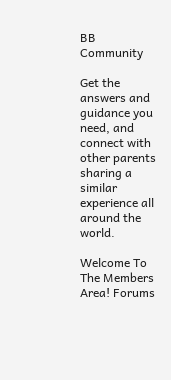BB Community

Get the answers and guidance you need, and connect with other parents sharing a similar experience all around the world.

Welcome To The Members Area! Forums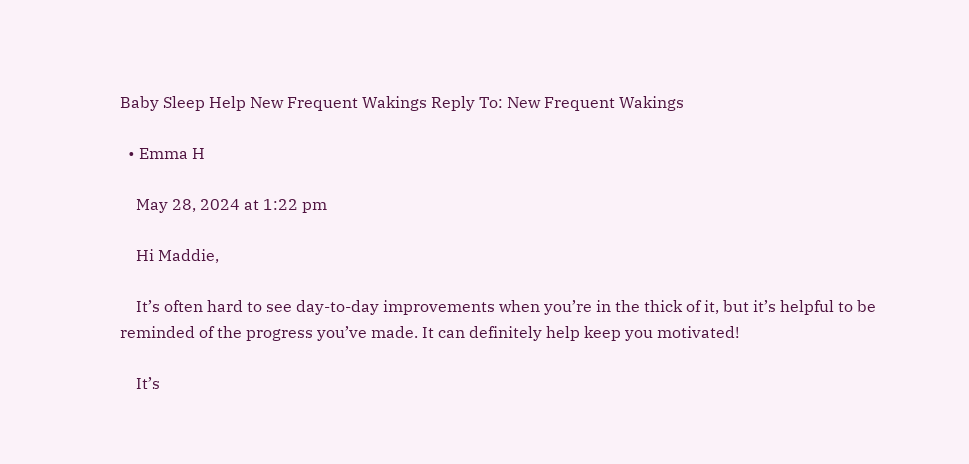Baby Sleep Help New Frequent Wakings Reply To: New Frequent Wakings

  • Emma H

    May 28, 2024 at 1:22 pm

    Hi Maddie,

    It’s often hard to see day-to-day improvements when you’re in the thick of it, but it’s helpful to be reminded of the progress you’ve made. It can definitely help keep you motivated!

    It’s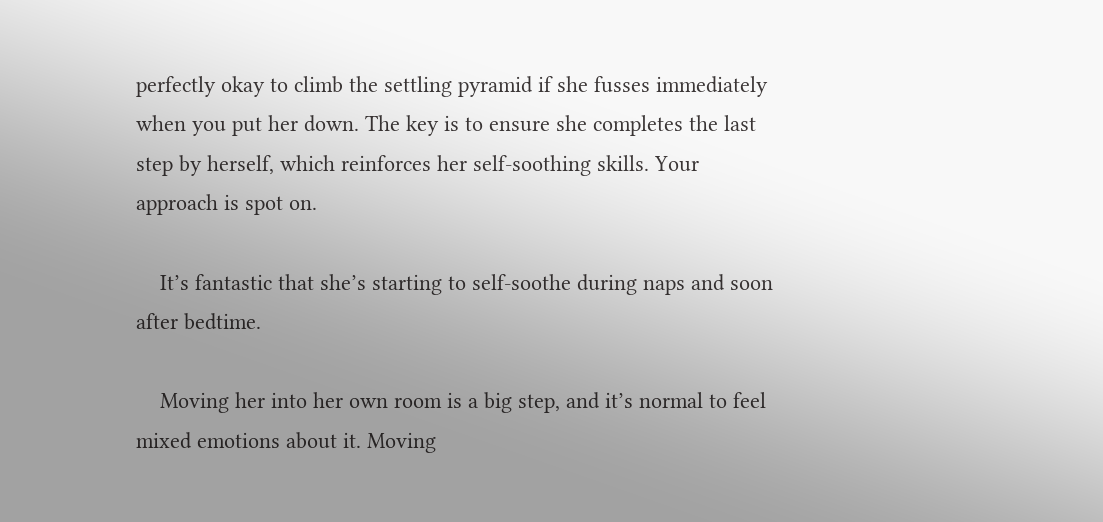perfectly okay to climb the settling pyramid if she fusses immediately when you put her down. The key is to ensure she completes the last step by herself, which reinforces her self-soothing skills. Your approach is spot on.

    It’s fantastic that she’s starting to self-soothe during naps and soon after bedtime.

    Moving her into her own room is a big step, and it’s normal to feel mixed emotions about it. Moving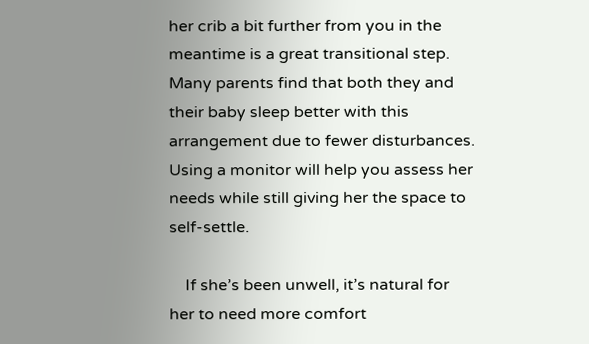her crib a bit further from you in the meantime is a great transitional step. Many parents find that both they and their baby sleep better with this arrangement due to fewer disturbances. Using a monitor will help you assess her needs while still giving her the space to self-settle.

    If she’s been unwell, it’s natural for her to need more comfort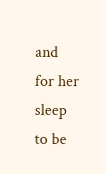and for her sleep to be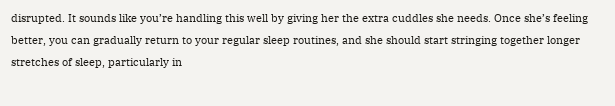disrupted. It sounds like you’re handling this well by giving her the extra cuddles she needs. Once she’s feeling better, you can gradually return to your regular sleep routines, and she should start stringing together longer stretches of sleep, particularly in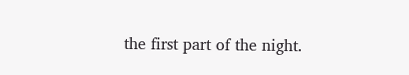the first part of the night.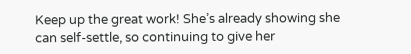Keep up the great work! She’s already showing she can self-settle, so continuing to give her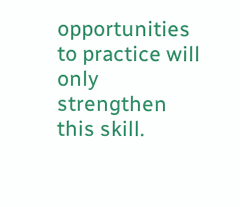opportunities to practice will only strengthen this skill.